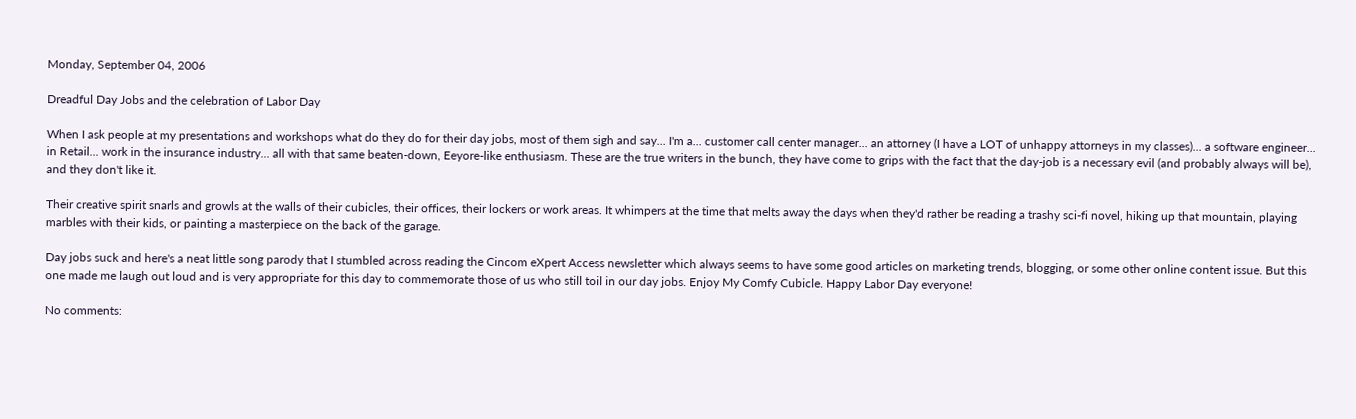Monday, September 04, 2006

Dreadful Day Jobs and the celebration of Labor Day

When I ask people at my presentations and workshops what do they do for their day jobs, most of them sigh and say... I'm a... customer call center manager... an attorney (I have a LOT of unhappy attorneys in my classes)... a software engineer... in Retail... work in the insurance industry... all with that same beaten-down, Eeyore-like enthusiasm. These are the true writers in the bunch, they have come to grips with the fact that the day-job is a necessary evil (and probably always will be), and they don't like it.

Their creative spirit snarls and growls at the walls of their cubicles, their offices, their lockers or work areas. It whimpers at the time that melts away the days when they'd rather be reading a trashy sci-fi novel, hiking up that mountain, playing marbles with their kids, or painting a masterpiece on the back of the garage.

Day jobs suck and here's a neat little song parody that I stumbled across reading the Cincom eXpert Access newsletter which always seems to have some good articles on marketing trends, blogging, or some other online content issue. But this one made me laugh out loud and is very appropriate for this day to commemorate those of us who still toil in our day jobs. Enjoy My Comfy Cubicle. Happy Labor Day everyone!

No comments: